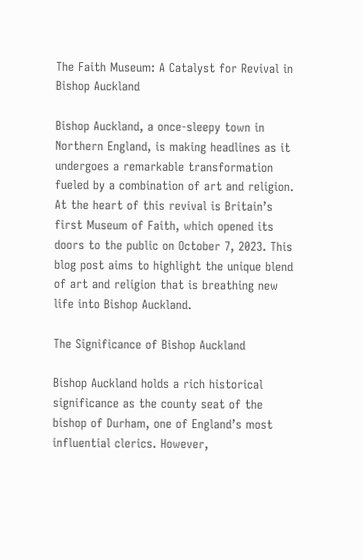The Faith Museum: A Catalyst for Revival in Bishop Auckland

Bishop Auckland, a once-sleepy town in Northern England, is making headlines as it undergoes a remarkable transformation fueled by a combination of art and religion. At the heart of this revival is Britain’s first Museum of Faith, which opened its doors to the public on October 7, 2023. This blog post aims to highlight the unique blend of art and religion that is breathing new life into Bishop Auckland.

The Significance of Bishop Auckland

Bishop Auckland holds a rich historical significance as the county seat of the bishop of Durham, one of England’s most influential clerics. However,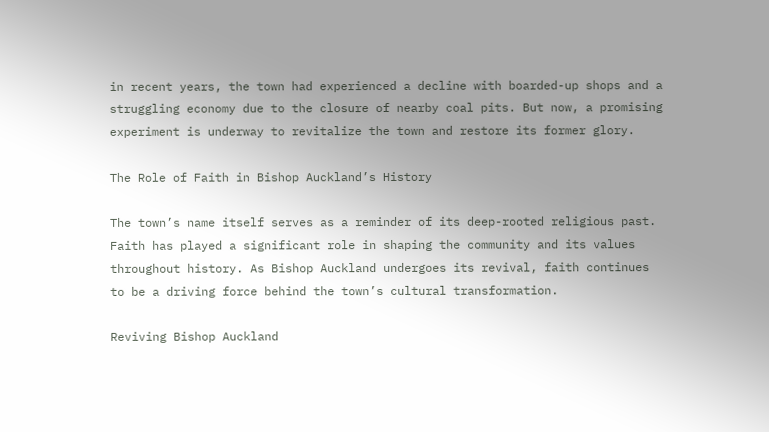in recent years, the town had experienced a decline with boarded-up shops and a struggling economy due to the closure of nearby coal pits. But now, a promising experiment is underway to revitalize the town and restore its former glory.

The Role of Faith in Bishop Auckland’s History

The town’s name itself serves as a reminder of its deep-rooted religious past. Faith has played a significant role in shaping the community and its values throughout history. As Bishop Auckland undergoes its revival, faith continues to be a driving force behind the town’s cultural transformation.

Reviving Bishop Auckland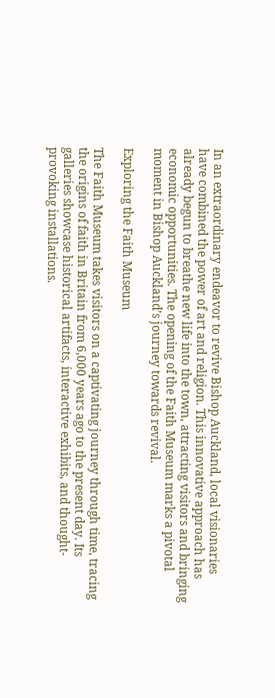In an extraordinary endeavor to revive Bishop Auckland, local visionaries have combined the power of art and religion. This innovative approach has already begun to breathe new life into the town, attracting visitors and bringing economic opportunities. The opening of the Faith Museum marks a pivotal moment in Bishop Auckland’s journey towards revival.

Exploring the Faith Museum

The Faith Museum takes visitors on a captivating journey through time, tracing the origins of faith in Britain from 6,000 years ago to the present day. Its galleries showcase historical artifacts, interactive exhibits, and thought-provoking installations.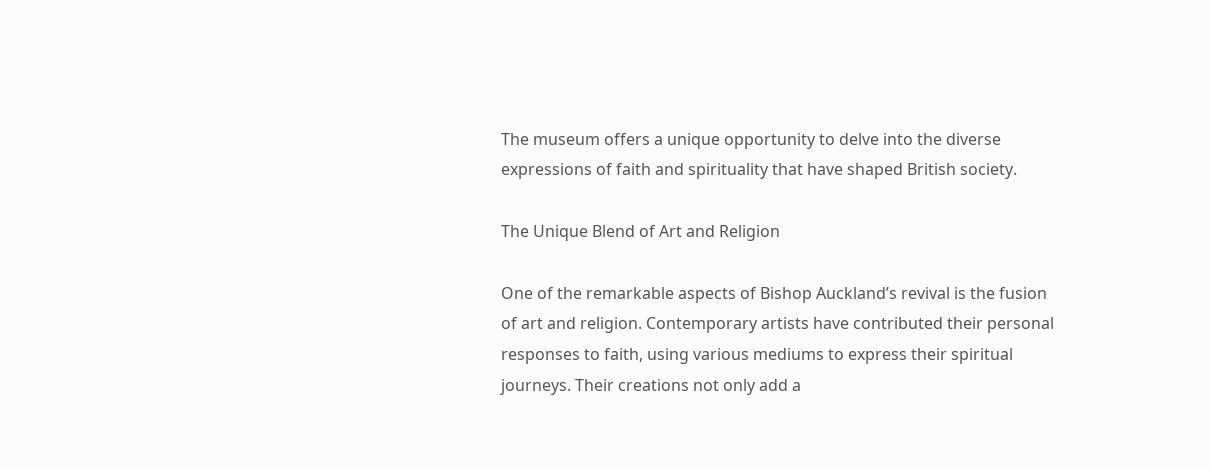The museum offers a unique opportunity to delve into the diverse expressions of faith and spirituality that have shaped British society.

The Unique Blend of Art and Religion

One of the remarkable aspects of Bishop Auckland’s revival is the fusion of art and religion. Contemporary artists have contributed their personal responses to faith, using various mediums to express their spiritual journeys. Their creations not only add a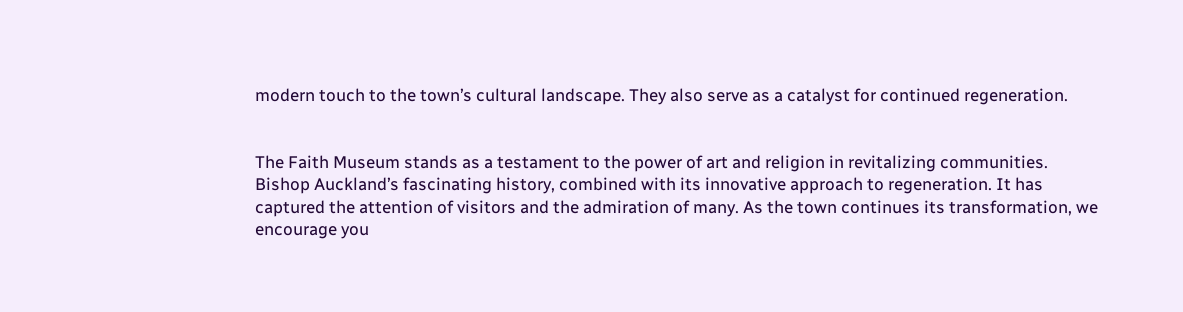modern touch to the town’s cultural landscape. They also serve as a catalyst for continued regeneration.


The Faith Museum stands as a testament to the power of art and religion in revitalizing communities. Bishop Auckland’s fascinating history, combined with its innovative approach to regeneration. It has captured the attention of visitors and the admiration of many. As the town continues its transformation, we encourage you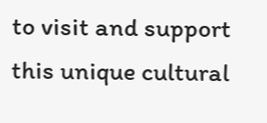to visit and support this unique cultural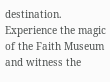destination. Experience the magic of the Faith Museum and witness the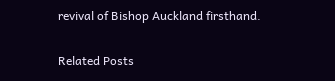revival of Bishop Auckland firsthand.


Related Posts